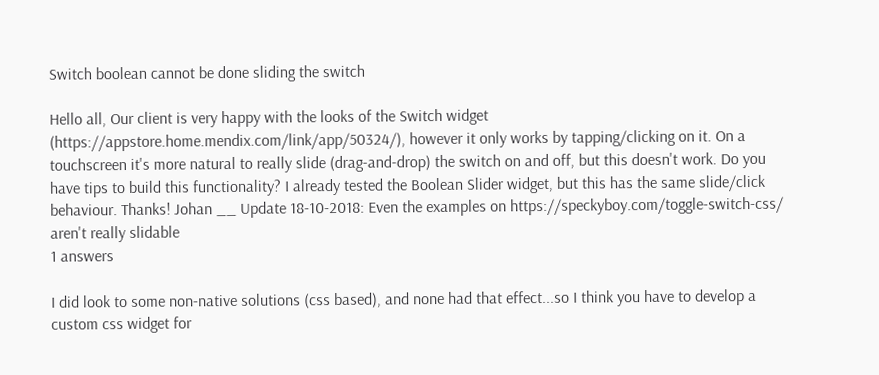Switch boolean cannot be done sliding the switch

Hello all, Our client is very happy with the looks of the Switch widget (https://appstore.home.mendix.com/link/app/50324/), however it only works by tapping/clicking on it. On a touchscreen it's more natural to really slide (drag-and-drop) the switch on and off, but this doesn't work. Do you have tips to build this functionality? I already tested the Boolean Slider widget, but this has the same slide/click behaviour. Thanks! Johan __ Update 18-10-2018: Even the examples on https://speckyboy.com/toggle-switch-css/ aren't really slidable
1 answers

I did look to some non-native solutions (css based), and none had that effect...so I think you have to develop a custom css widget for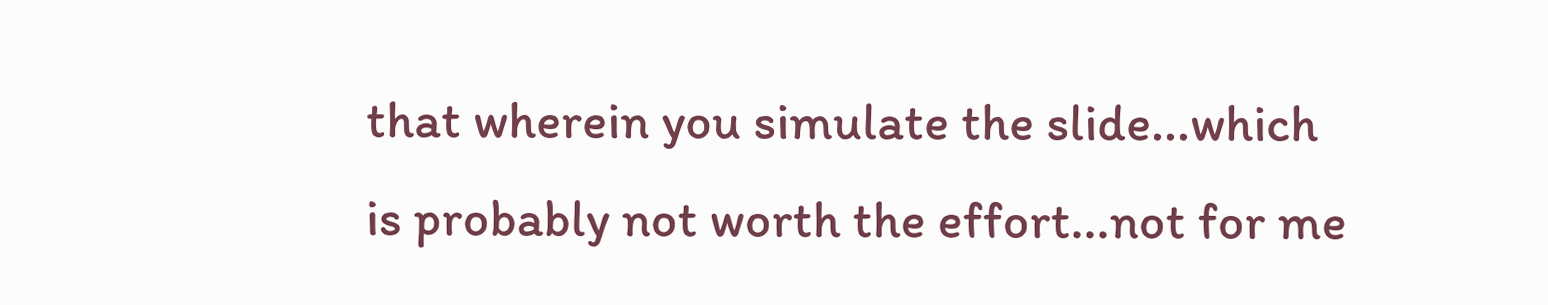that wherein you simulate the slide...which is probably not worth the effort...not for me